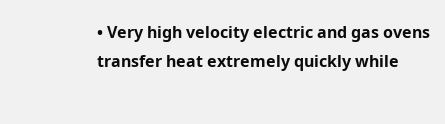• Very high velocity electric and gas ovens transfer heat extremely quickly while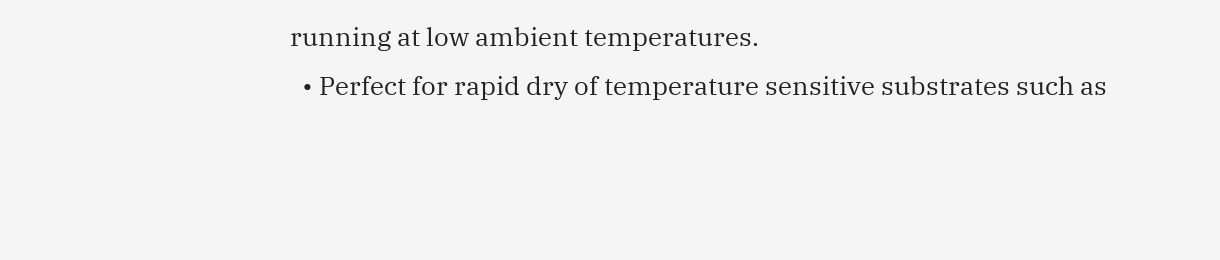running at low ambient temperatures.
  • Perfect for rapid dry of temperature sensitive substrates such as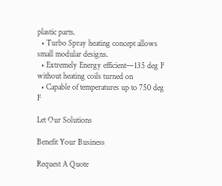plastic parts.
  • Turbo Spray heating concept allows small modular designs.
  • Extremely Energy efficient—135 deg F without heating coils turned on
  • Capable of temperatures up to 750 deg F

Let Our Solutions

Benefit Your Business

Request A Quote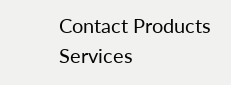Contact Products Services